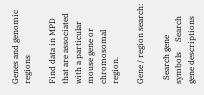Genes and genomic regions

Find data in MPD that are associated with a particular mouse gene or chromosomal region.

Gene / region search:

  Search gene symbols     Search gene descriptions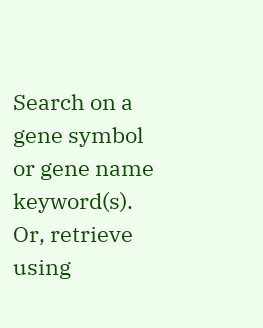Search on a gene symbol or gene name keyword(s).
Or, retrieve using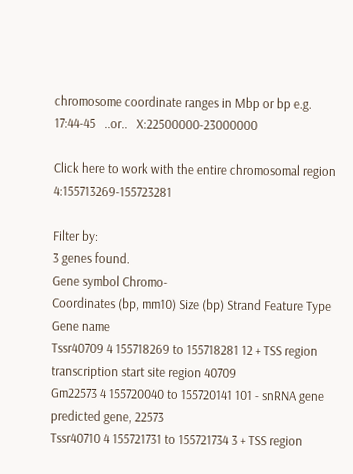chromosome coordinate ranges in Mbp or bp e.g.   17:44-45   ..or..   X:22500000-23000000

Click here to work with the entire chromosomal region 4:155713269-155723281

Filter by:
3 genes found.
Gene symbol Chromo-
Coordinates (bp, mm10) Size (bp) Strand Feature Type Gene name
Tssr40709 4 155718269 to 155718281 12 + TSS region transcription start site region 40709
Gm22573 4 155720040 to 155720141 101 - snRNA gene predicted gene, 22573
Tssr40710 4 155721731 to 155721734 3 + TSS region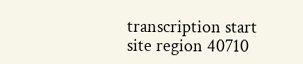transcription start site region 40710